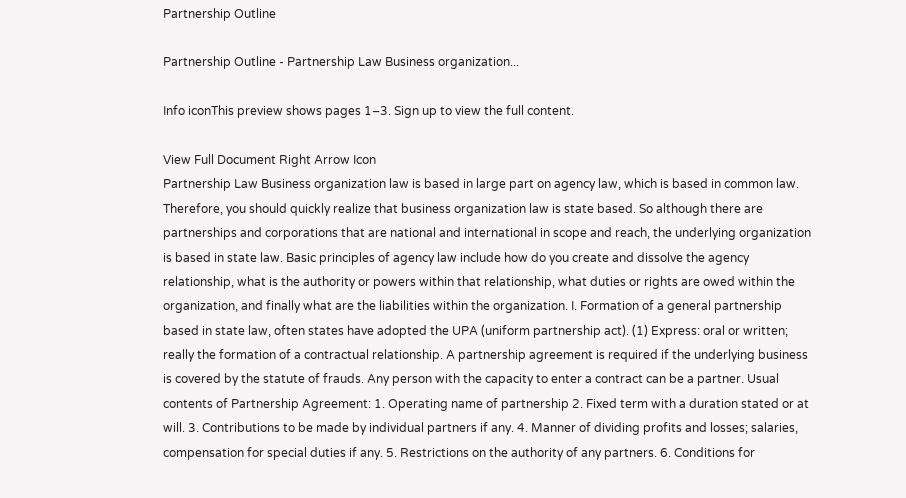Partnership Outline

Partnership Outline - Partnership Law Business organization...

Info iconThis preview shows pages 1–3. Sign up to view the full content.

View Full Document Right Arrow Icon
Partnership Law Business organization law is based in large part on agency law, which is based in common law. Therefore, you should quickly realize that business organization law is state based. So although there are partnerships and corporations that are national and international in scope and reach, the underlying organization is based in state law. Basic principles of agency law include how do you create and dissolve the agency relationship, what is the authority or powers within that relationship, what duties or rights are owed within the organization, and finally what are the liabilities within the organization. I. Formation of a general partnership based in state law, often states have adopted the UPA (uniform partnership act). (1) Express: oral or written; really the formation of a contractual relationship. A partnership agreement is required if the underlying business is covered by the statute of frauds. Any person with the capacity to enter a contract can be a partner. Usual contents of Partnership Agreement: 1. Operating name of partnership 2. Fixed term with a duration stated or at will. 3. Contributions to be made by individual partners if any. 4. Manner of dividing profits and losses; salaries, compensation for special duties if any. 5. Restrictions on the authority of any partners. 6. Conditions for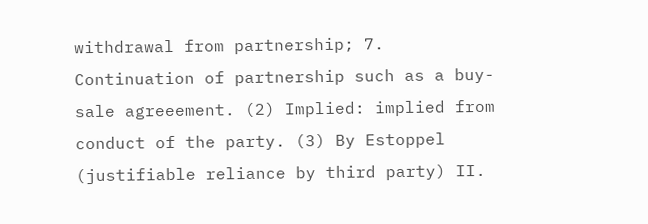withdrawal from partnership; 7. Continuation of partnership such as a buy-sale agreeement. (2) Implied: implied from conduct of the party. (3) By Estoppel (justifiable reliance by third party) II.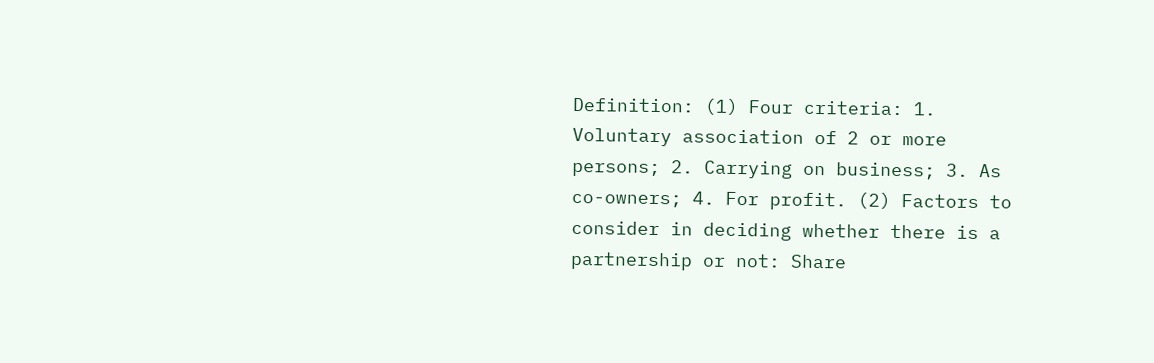Definition: (1) Four criteria: 1. Voluntary association of 2 or more persons; 2. Carrying on business; 3. As co-owners; 4. For profit. (2) Factors to consider in deciding whether there is a partnership or not: Share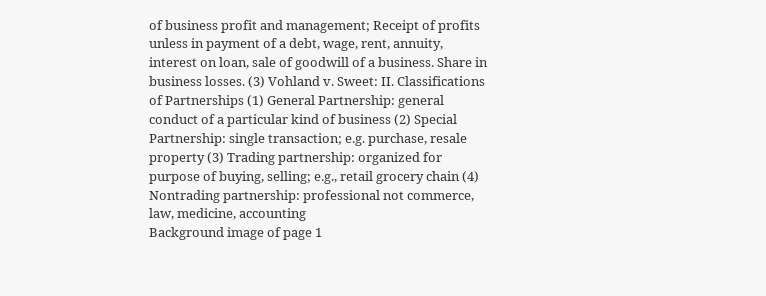of business profit and management; Receipt of profits unless in payment of a debt, wage, rent, annuity, interest on loan, sale of goodwill of a business. Share in business losses. (3) Vohland v. Sweet: II. Classifications of Partnerships (1) General Partnership: general conduct of a particular kind of business (2) Special Partnership: single transaction; e.g. purchase, resale property (3) Trading partnership: organized for purpose of buying, selling; e.g., retail grocery chain (4) Nontrading partnership: professional not commerce, law, medicine, accounting
Background image of page 1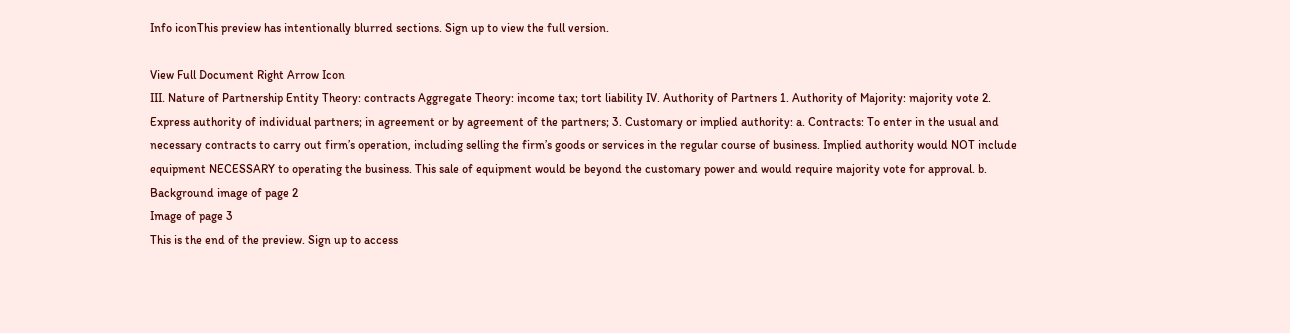Info iconThis preview has intentionally blurred sections. Sign up to view the full version.

View Full Document Right Arrow Icon
III. Nature of Partnership Entity Theory: contracts Aggregate Theory: income tax; tort liability IV. Authority of Partners 1. Authority of Majority: majority vote 2. Express authority of individual partners; in agreement or by agreement of the partners; 3. Customary or implied authority: a. Contracts: To enter in the usual and necessary contracts to carry out firm’s operation, including selling the firm’s goods or services in the regular course of business. Implied authority would NOT include equipment NECESSARY to operating the business. This sale of equipment would be beyond the customary power and would require majority vote for approval. b.
Background image of page 2
Image of page 3
This is the end of the preview. Sign up to access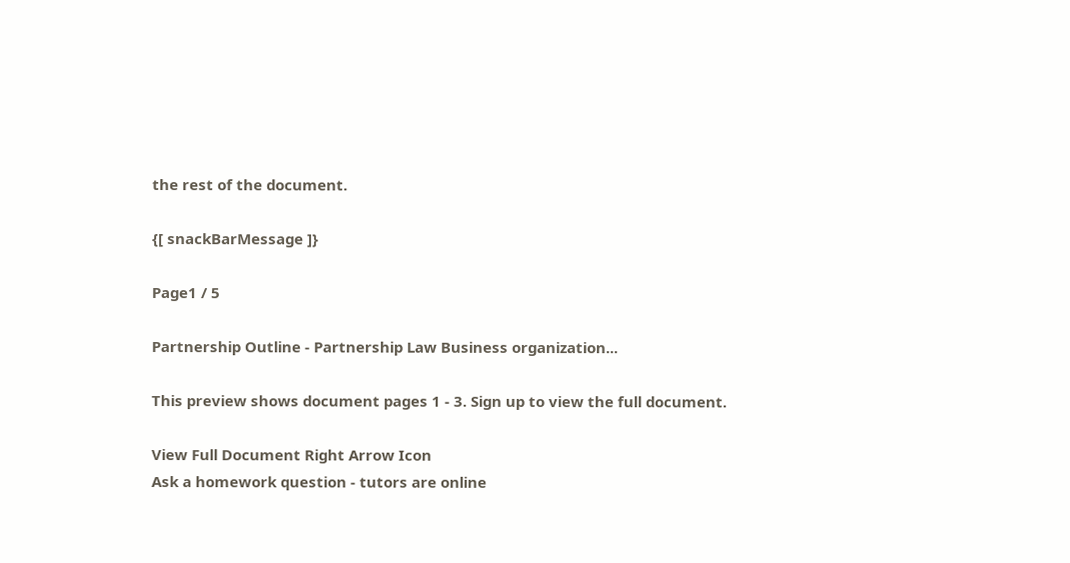the rest of the document.

{[ snackBarMessage ]}

Page1 / 5

Partnership Outline - Partnership Law Business organization...

This preview shows document pages 1 - 3. Sign up to view the full document.

View Full Document Right Arrow Icon
Ask a homework question - tutors are online